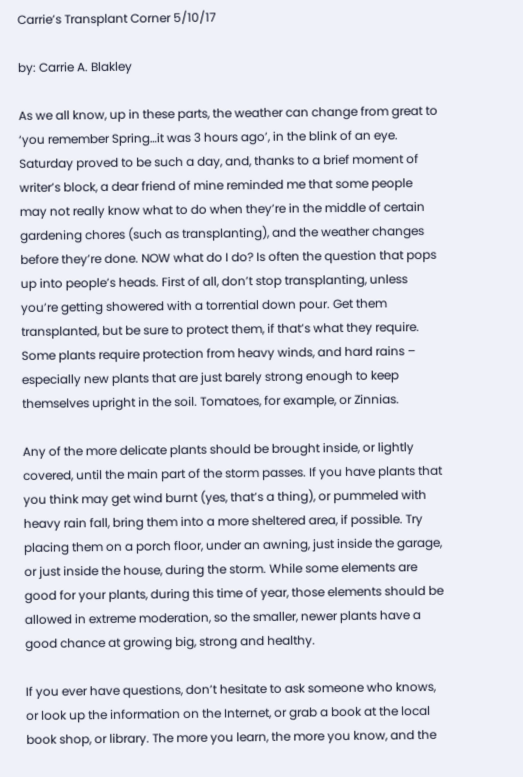Carrie’s Transplant Corner 5/10/17

by: Carrie A. Blakley

As we all know, up in these parts, the weather can change from great to ‘you remember Spring…it was 3 hours ago’, in the blink of an eye. Saturday proved to be such a day, and, thanks to a brief moment of writer’s block, a dear friend of mine reminded me that some people may not really know what to do when they’re in the middle of certain gardening chores (such as transplanting), and the weather changes before they’re done. NOW what do I do? Is often the question that pops up into people’s heads. First of all, don’t stop transplanting, unless you’re getting showered with a torrential down pour. Get them transplanted, but be sure to protect them, if that’s what they require. Some plants require protection from heavy winds, and hard rains – especially new plants that are just barely strong enough to keep themselves upright in the soil. Tomatoes, for example, or Zinnias.

Any of the more delicate plants should be brought inside, or lightly covered, until the main part of the storm passes. If you have plants that you think may get wind burnt (yes, that’s a thing), or pummeled with heavy rain fall, bring them into a more sheltered area, if possible. Try placing them on a porch floor, under an awning, just inside the garage, or just inside the house, during the storm. While some elements are good for your plants, during this time of year, those elements should be allowed in extreme moderation, so the smaller, newer plants have a good chance at growing big, strong and healthy.

If you ever have questions, don’t hesitate to ask someone who knows, or look up the information on the Internet, or grab a book at the local book shop, or library. The more you learn, the more you know, and the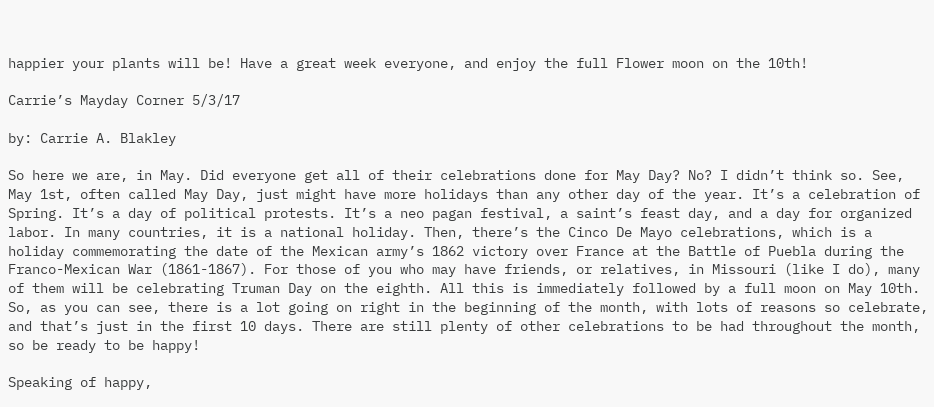happier your plants will be! Have a great week everyone, and enjoy the full Flower moon on the 10th!

Carrie’s Mayday Corner 5/3/17

by: Carrie A. Blakley

So here we are, in May. Did everyone get all of their celebrations done for May Day? No? I didn’t think so. See, May 1st, often called May Day, just might have more holidays than any other day of the year. It’s a celebration of Spring. It’s a day of political protests. It’s a neo pagan festival, a saint’s feast day, and a day for organized labor. In many countries, it is a national holiday. Then, there’s the Cinco De Mayo celebrations, which is a holiday commemorating the date of the Mexican army’s 1862 victory over France at the Battle of Puebla during the Franco-Mexican War (1861-1867). For those of you who may have friends, or relatives, in Missouri (like I do), many of them will be celebrating Truman Day on the eighth. All this is immediately followed by a full moon on May 10th. So, as you can see, there is a lot going on right in the beginning of the month, with lots of reasons so celebrate, and that’s just in the first 10 days. There are still plenty of other celebrations to be had throughout the month, so be ready to be happy!

Speaking of happy,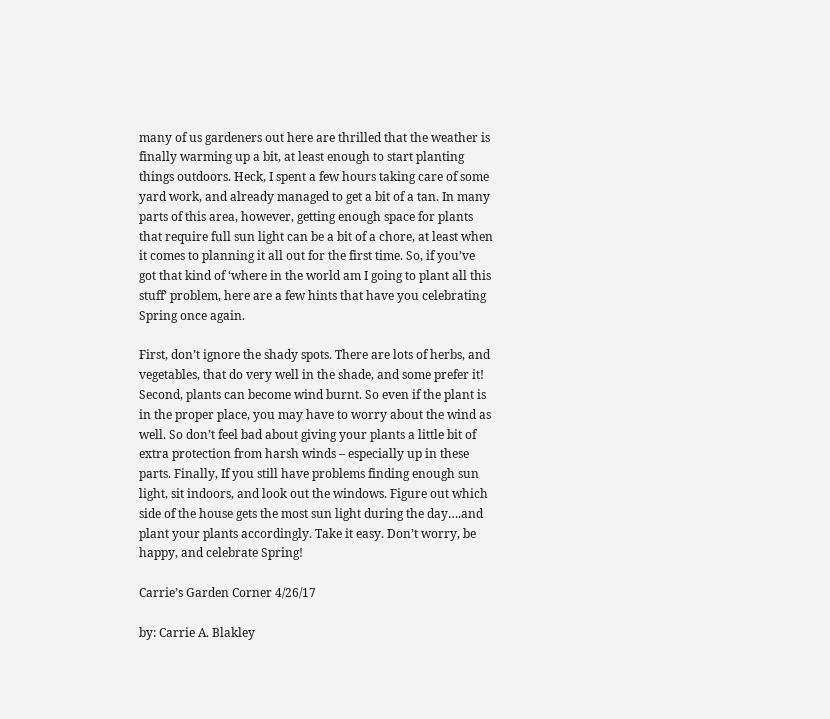many of us gardeners out here are thrilled that the weather is finally warming up a bit, at least enough to start planting things outdoors. Heck, I spent a few hours taking care of some yard work, and already managed to get a bit of a tan. In many parts of this area, however, getting enough space for plants that require full sun light can be a bit of a chore, at least when it comes to planning it all out for the first time. So, if you’ve got that kind of ‘where in the world am I going to plant all this stuff’ problem, here are a few hints that have you celebrating Spring once again.

First, don’t ignore the shady spots. There are lots of herbs, and vegetables, that do very well in the shade, and some prefer it! Second, plants can become wind burnt. So even if the plant is in the proper place, you may have to worry about the wind as well. So don’t feel bad about giving your plants a little bit of extra protection from harsh winds – especially up in these parts. Finally, If you still have problems finding enough sun light, sit indoors, and look out the windows. Figure out which side of the house gets the most sun light during the day….and plant your plants accordingly. Take it easy. Don’t worry, be happy, and celebrate Spring!

Carrie’s Garden Corner 4/26/17

by: Carrie A. Blakley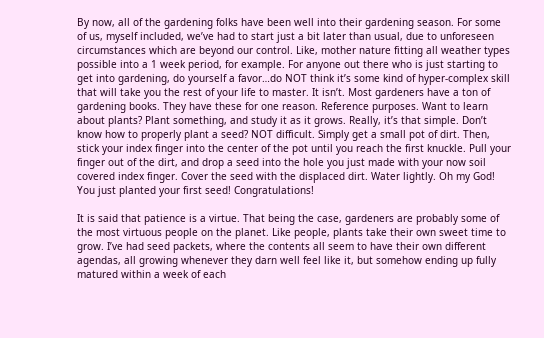By now, all of the gardening folks have been well into their gardening season. For some of us, myself included, we’ve had to start just a bit later than usual, due to unforeseen circumstances which are beyond our control. Like, mother nature fitting all weather types possible into a 1 week period, for example. For anyone out there who is just starting to get into gardening, do yourself a favor…do NOT think it’s some kind of hyper-complex skill that will take you the rest of your life to master. It isn’t. Most gardeners have a ton of gardening books. They have these for one reason. Reference purposes. Want to learn about plants? Plant something, and study it as it grows. Really, it’s that simple. Don’t know how to properly plant a seed? NOT difficult. Simply get a small pot of dirt. Then, stick your index finger into the center of the pot until you reach the first knuckle. Pull your finger out of the dirt, and drop a seed into the hole you just made with your now soil covered index finger. Cover the seed with the displaced dirt. Water lightly. Oh my God! You just planted your first seed! Congratulations!

It is said that patience is a virtue. That being the case, gardeners are probably some of the most virtuous people on the planet. Like people, plants take their own sweet time to grow. I’ve had seed packets, where the contents all seem to have their own different agendas, all growing whenever they darn well feel like it, but somehow ending up fully matured within a week of each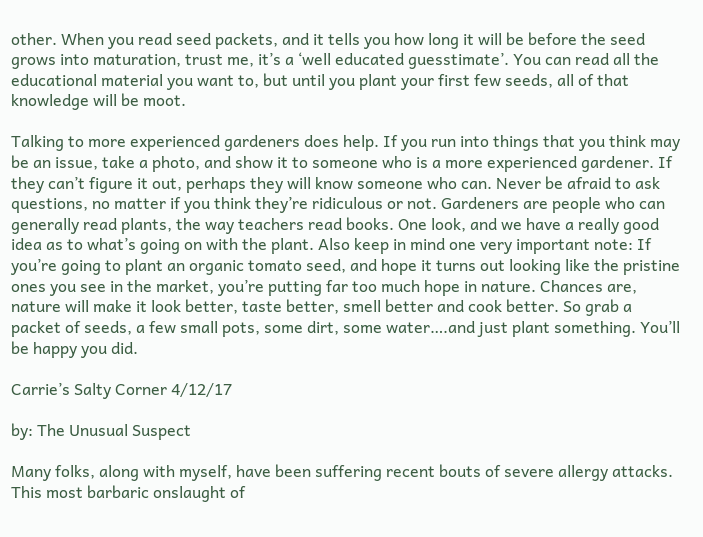other. When you read seed packets, and it tells you how long it will be before the seed grows into maturation, trust me, it’s a ‘well educated guesstimate’. You can read all the educational material you want to, but until you plant your first few seeds, all of that knowledge will be moot.

Talking to more experienced gardeners does help. If you run into things that you think may be an issue, take a photo, and show it to someone who is a more experienced gardener. If they can’t figure it out, perhaps they will know someone who can. Never be afraid to ask questions, no matter if you think they’re ridiculous or not. Gardeners are people who can generally read plants, the way teachers read books. One look, and we have a really good idea as to what’s going on with the plant. Also keep in mind one very important note: If you’re going to plant an organic tomato seed, and hope it turns out looking like the pristine ones you see in the market, you’re putting far too much hope in nature. Chances are, nature will make it look better, taste better, smell better and cook better. So grab a packet of seeds, a few small pots, some dirt, some water….and just plant something. You’ll be happy you did.

Carrie’s Salty Corner 4/12/17

by: The Unusual Suspect

Many folks, along with myself, have been suffering recent bouts of severe allergy attacks. This most barbaric onslaught of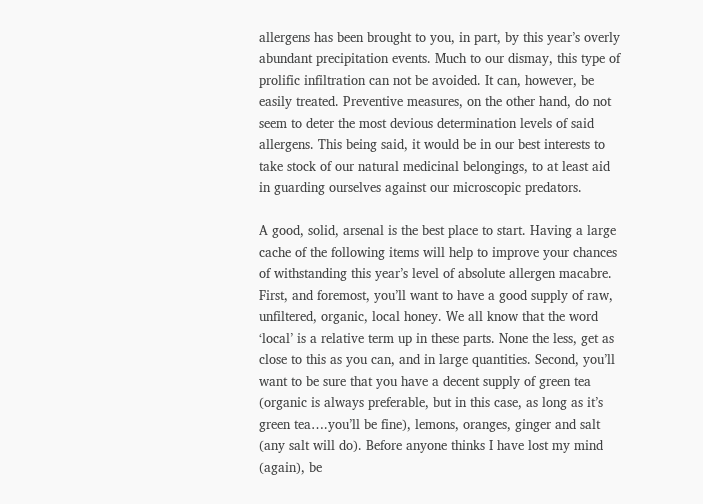allergens has been brought to you, in part, by this year’s overly abundant precipitation events. Much to our dismay, this type of prolific infiltration can not be avoided. It can, however, be easily treated. Preventive measures, on the other hand, do not seem to deter the most devious determination levels of said allergens. This being said, it would be in our best interests to take stock of our natural medicinal belongings, to at least aid in guarding ourselves against our microscopic predators.

A good, solid, arsenal is the best place to start. Having a large cache of the following items will help to improve your chances of withstanding this year’s level of absolute allergen macabre. First, and foremost, you’ll want to have a good supply of raw, unfiltered, organic, local honey. We all know that the word ‘local’ is a relative term up in these parts. None the less, get as close to this as you can, and in large quantities. Second, you’ll want to be sure that you have a decent supply of green tea (organic is always preferable, but in this case, as long as it’s green tea….you’ll be fine), lemons, oranges, ginger and salt (any salt will do). Before anyone thinks I have lost my mind (again), be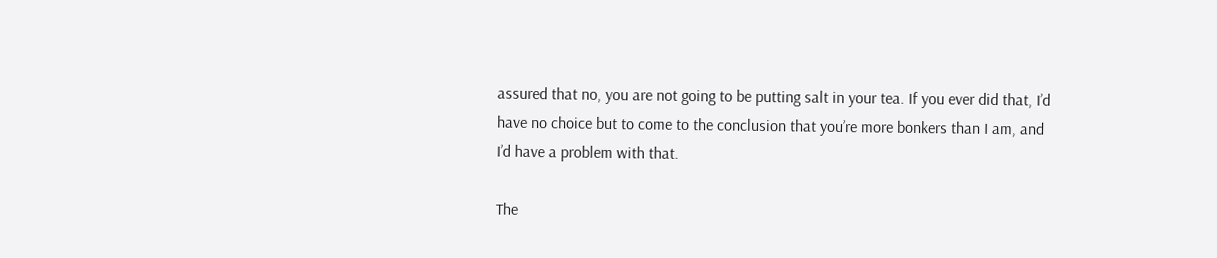assured that no, you are not going to be putting salt in your tea. If you ever did that, I’d have no choice but to come to the conclusion that you’re more bonkers than I am, and I’d have a problem with that.

The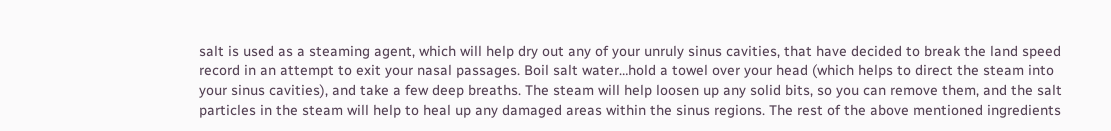salt is used as a steaming agent, which will help dry out any of your unruly sinus cavities, that have decided to break the land speed record in an attempt to exit your nasal passages. Boil salt water…hold a towel over your head (which helps to direct the steam into your sinus cavities), and take a few deep breaths. The steam will help loosen up any solid bits, so you can remove them, and the salt particles in the steam will help to heal up any damaged areas within the sinus regions. The rest of the above mentioned ingredients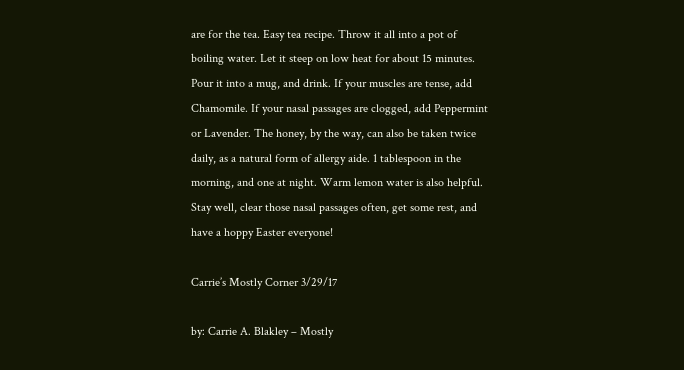are for the tea. Easy tea recipe. Throw it all into a pot of boiling water. Let it steep on low heat for about 15 minutes. Pour it into a mug, and drink. If your muscles are tense, add Chamomile. If your nasal passages are clogged, add Peppermint or Lavender. The honey, by the way, can also be taken twice daily, as a natural form of allergy aide. 1 tablespoon in the morning, and one at night. Warm lemon water is also helpful. Stay well, clear those nasal passages often, get some rest, and have a hoppy Easter everyone!

Carrie’s Mostly Corner 3/29/17

by: Carrie A. Blakley – Mostly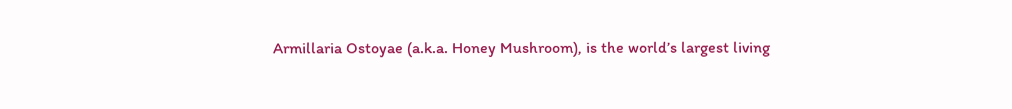Armillaria Ostoyae (a.k.a. Honey Mushroom), is the world’s largest living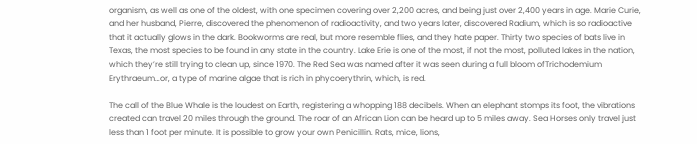organism, as well as one of the oldest, with one specimen covering over 2,200 acres, and being just over 2,400 years in age. Marie Curie, and her husband, Pierre, discovered the phenomenon of radioactivity, and two years later, discovered Radium, which is so radioactive that it actually glows in the dark. Bookworms are real, but more resemble flies, and they hate paper. Thirty two species of bats live in Texas, the most species to be found in any state in the country. Lake Erie is one of the most, if not the most, polluted lakes in the nation, which they’re still trying to clean up, since 1970. The Red Sea was named after it was seen during a full bloom ofTrichodemium Erythraeum…or, a type of marine algae that is rich in phycoerythrin, which, is red.

The call of the Blue Whale is the loudest on Earth, registering a whopping 188 decibels. When an elephant stomps its foot, the vibrations created can travel 20 miles through the ground. The roar of an African Lion can be heard up to 5 miles away. Sea Horses only travel just less than 1 foot per minute. It is possible to grow your own Penicillin. Rats, mice, lions,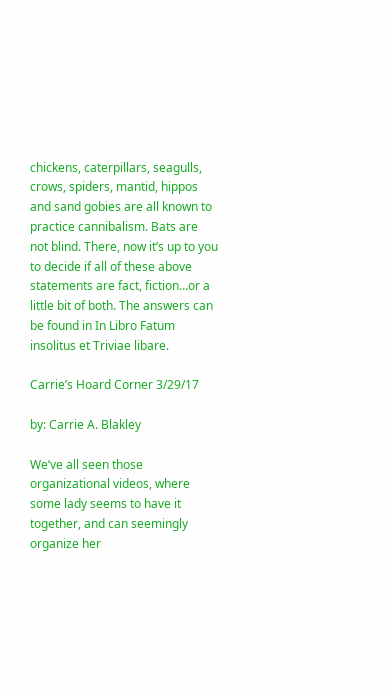chickens, caterpillars, seagulls, crows, spiders, mantid, hippos and sand gobies are all known to practice cannibalism. Bats are not blind. There, now it’s up to you to decide if all of these above statements are fact, fiction…or a little bit of both. The answers can be found in In Libro Fatum insolitus et Triviae libare.

Carrie’s Hoard Corner 3/29/17

by: Carrie A. Blakley

We’ve all seen those organizational videos, where some lady seems to have it together, and can seemingly organize her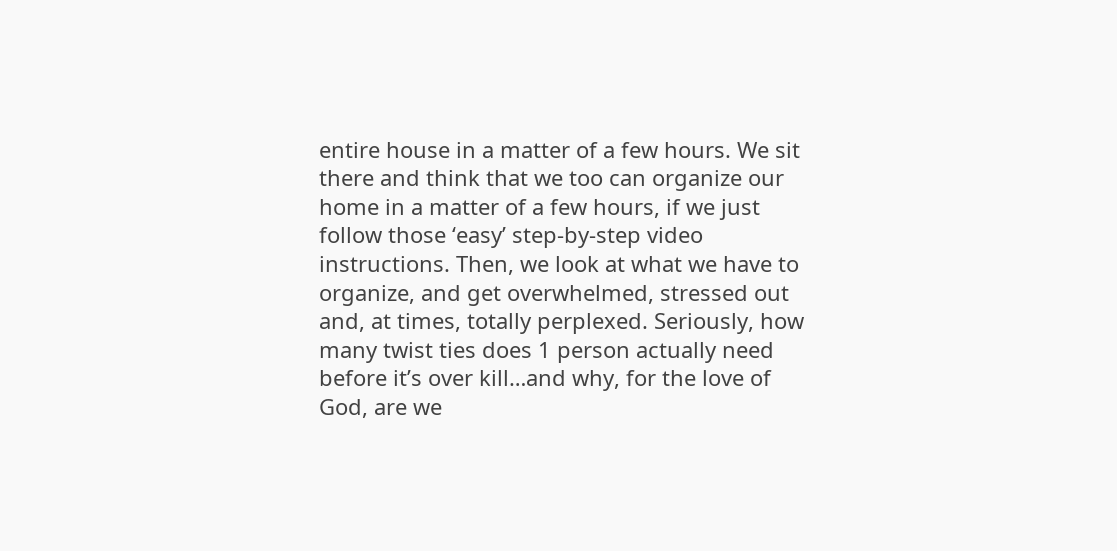entire house in a matter of a few hours. We sit there and think that we too can organize our home in a matter of a few hours, if we just follow those ‘easy’ step-by-step video instructions. Then, we look at what we have to organize, and get overwhelmed, stressed out and, at times, totally perplexed. Seriously, how many twist ties does 1 person actually need before it’s over kill…and why, for the love of God, are we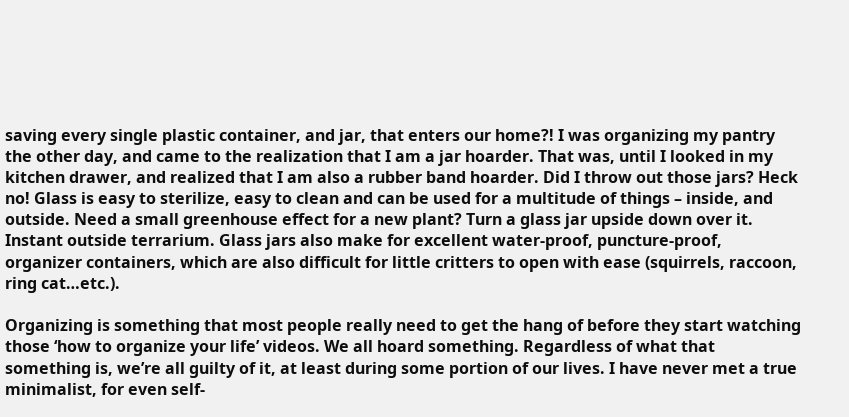saving every single plastic container, and jar, that enters our home?! I was organizing my pantry the other day, and came to the realization that I am a jar hoarder. That was, until I looked in my kitchen drawer, and realized that I am also a rubber band hoarder. Did I throw out those jars? Heck no! Glass is easy to sterilize, easy to clean and can be used for a multitude of things – inside, and outside. Need a small greenhouse effect for a new plant? Turn a glass jar upside down over it. Instant outside terrarium. Glass jars also make for excellent water-proof, puncture-proof, organizer containers, which are also difficult for little critters to open with ease (squirrels, raccoon, ring cat…etc.).

Organizing is something that most people really need to get the hang of before they start watching those ‘how to organize your life’ videos. We all hoard something. Regardless of what that something is, we’re all guilty of it, at least during some portion of our lives. I have never met a true minimalist, for even self-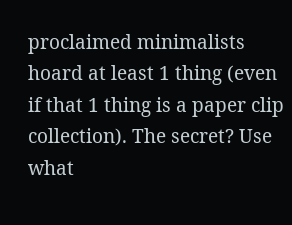proclaimed minimalists hoard at least 1 thing (even if that 1 thing is a paper clip collection). The secret? Use what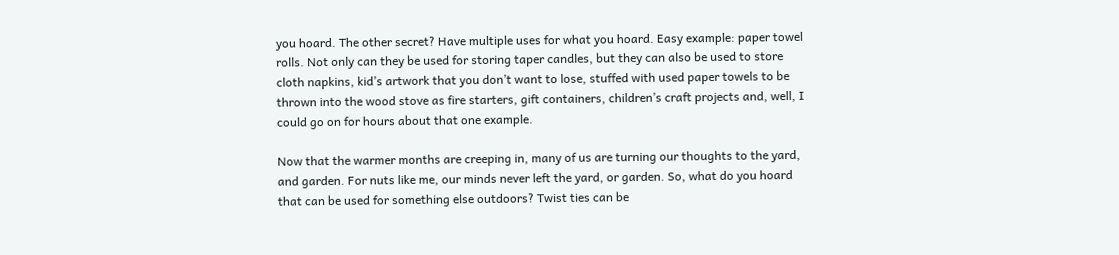you hoard. The other secret? Have multiple uses for what you hoard. Easy example: paper towel rolls. Not only can they be used for storing taper candles, but they can also be used to store cloth napkins, kid’s artwork that you don’t want to lose, stuffed with used paper towels to be thrown into the wood stove as fire starters, gift containers, children’s craft projects and, well, I could go on for hours about that one example.

Now that the warmer months are creeping in, many of us are turning our thoughts to the yard, and garden. For nuts like me, our minds never left the yard, or garden. So, what do you hoard that can be used for something else outdoors? Twist ties can be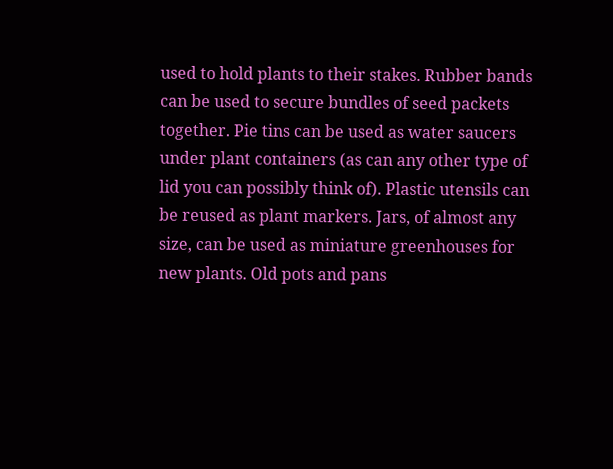used to hold plants to their stakes. Rubber bands can be used to secure bundles of seed packets together. Pie tins can be used as water saucers under plant containers (as can any other type of lid you can possibly think of). Plastic utensils can be reused as plant markers. Jars, of almost any size, can be used as miniature greenhouses for new plants. Old pots and pans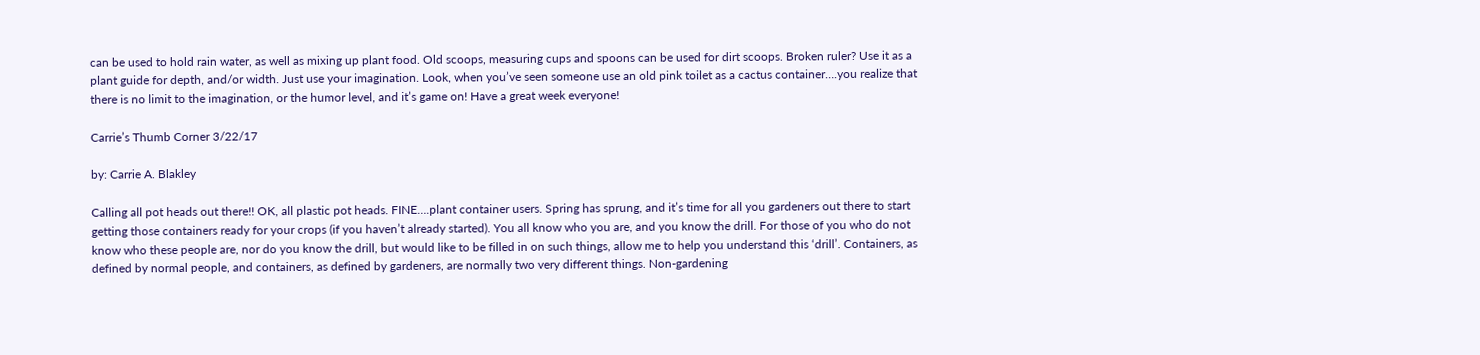can be used to hold rain water, as well as mixing up plant food. Old scoops, measuring cups and spoons can be used for dirt scoops. Broken ruler? Use it as a plant guide for depth, and/or width. Just use your imagination. Look, when you’ve seen someone use an old pink toilet as a cactus container….you realize that there is no limit to the imagination, or the humor level, and it’s game on! Have a great week everyone!

Carrie’s Thumb Corner 3/22/17

by: Carrie A. Blakley

Calling all pot heads out there!! OK, all plastic pot heads. FINE….plant container users. Spring has sprung, and it’s time for all you gardeners out there to start getting those containers ready for your crops (if you haven’t already started). You all know who you are, and you know the drill. For those of you who do not know who these people are, nor do you know the drill, but would like to be filled in on such things, allow me to help you understand this ‘drill’. Containers, as defined by normal people, and containers, as defined by gardeners, are normally two very different things. Non-gardening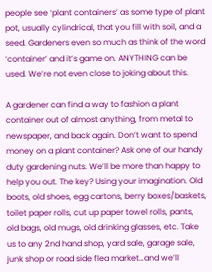people see ‘plant containers’ as some type of plant pot, usually cylindrical, that you fill with soil, and a seed. Gardeners even so much as think of the word ‘container’ and it’s game on. ANYTHING can be used. We’re not even close to joking about this.

A gardener can find a way to fashion a plant container out of almost anything, from metal to newspaper, and back again. Don’t want to spend money on a plant container? Ask one of our handy duty gardening nuts. We’ll be more than happy to help you out. The key? Using your imagination. Old boots, old shoes, egg cartons, berry boxes/baskets, toilet paper rolls, cut up paper towel rolls, pants, old bags, old mugs, old drinking glasses, etc. Take us to any 2nd hand shop, yard sale, garage sale, junk shop or road side flea market…and we’ll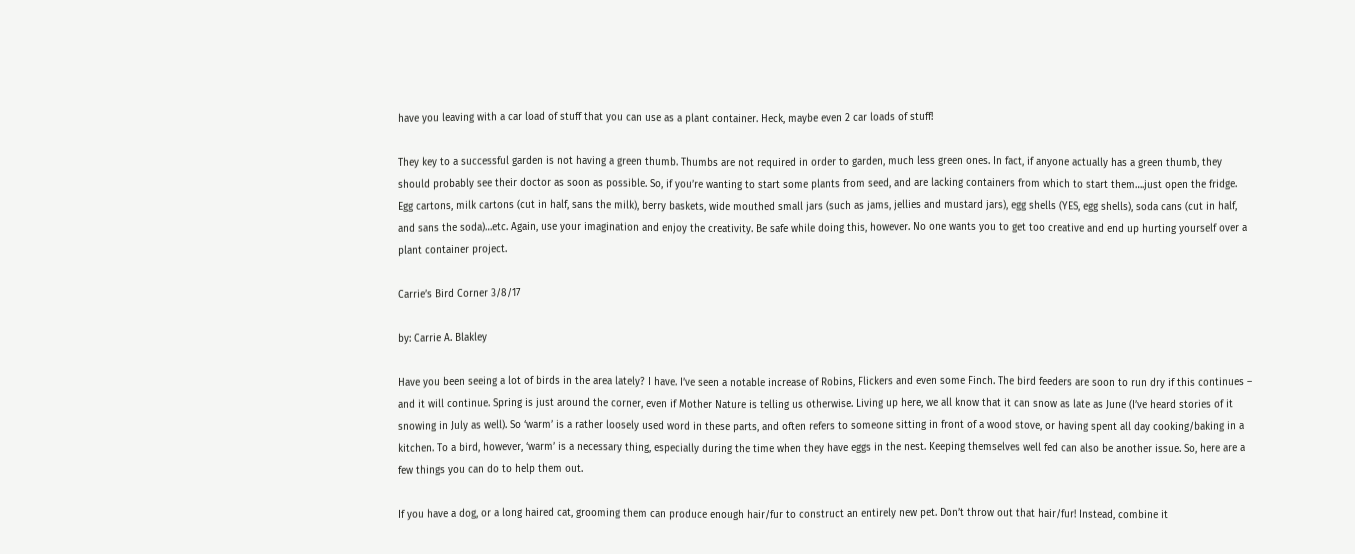have you leaving with a car load of stuff that you can use as a plant container. Heck, maybe even 2 car loads of stuff!

They key to a successful garden is not having a green thumb. Thumbs are not required in order to garden, much less green ones. In fact, if anyone actually has a green thumb, they should probably see their doctor as soon as possible. So, if you’re wanting to start some plants from seed, and are lacking containers from which to start them….just open the fridge. Egg cartons, milk cartons (cut in half, sans the milk), berry baskets, wide mouthed small jars (such as jams, jellies and mustard jars), egg shells (YES, egg shells), soda cans (cut in half, and sans the soda)…etc. Again, use your imagination and enjoy the creativity. Be safe while doing this, however. No one wants you to get too creative and end up hurting yourself over a plant container project.

Carrie’s Bird Corner 3/8/17

by: Carrie A. Blakley

Have you been seeing a lot of birds in the area lately? I have. I’ve seen a notable increase of Robins, Flickers and even some Finch. The bird feeders are soon to run dry if this continues – and it will continue. Spring is just around the corner, even if Mother Nature is telling us otherwise. Living up here, we all know that it can snow as late as June (I’ve heard stories of it snowing in July as well). So ‘warm’ is a rather loosely used word in these parts, and often refers to someone sitting in front of a wood stove, or having spent all day cooking/baking in a kitchen. To a bird, however, ‘warm’ is a necessary thing, especially during the time when they have eggs in the nest. Keeping themselves well fed can also be another issue. So, here are a few things you can do to help them out.

If you have a dog, or a long haired cat, grooming them can produce enough hair/fur to construct an entirely new pet. Don’t throw out that hair/fur! Instead, combine it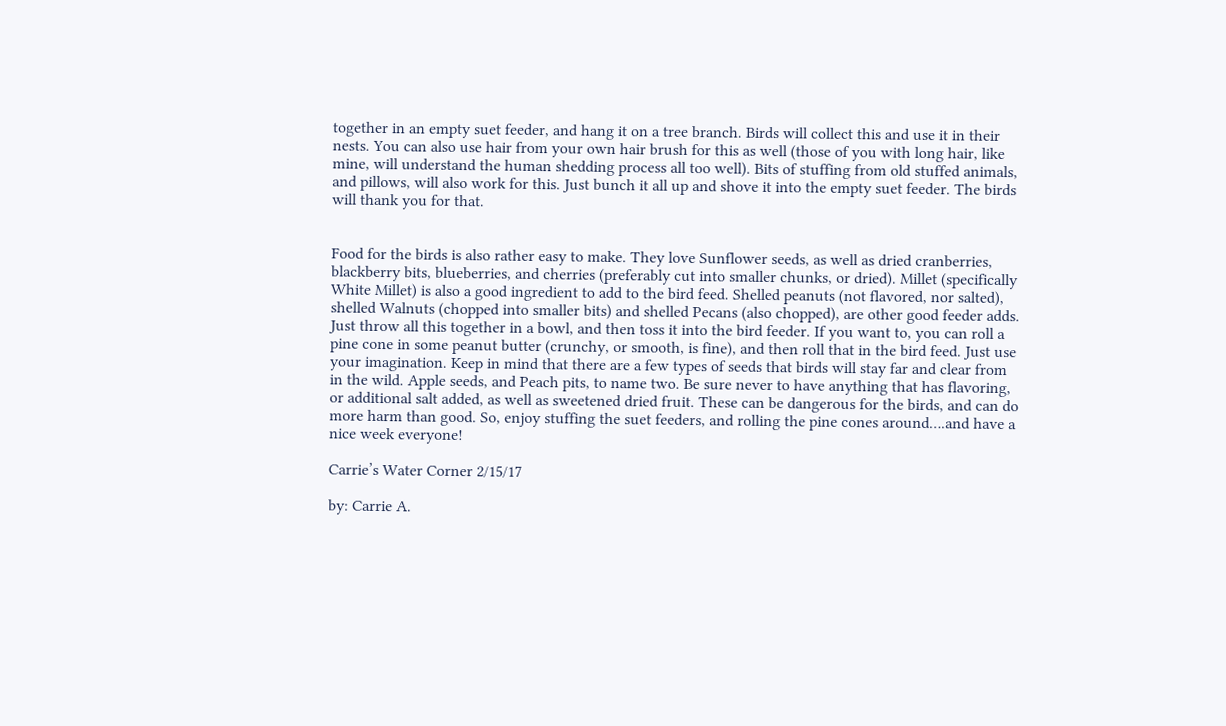together in an empty suet feeder, and hang it on a tree branch. Birds will collect this and use it in their nests. You can also use hair from your own hair brush for this as well (those of you with long hair, like mine, will understand the human shedding process all too well). Bits of stuffing from old stuffed animals, and pillows, will also work for this. Just bunch it all up and shove it into the empty suet feeder. The birds will thank you for that.


Food for the birds is also rather easy to make. They love Sunflower seeds, as well as dried cranberries, blackberry bits, blueberries, and cherries (preferably cut into smaller chunks, or dried). Millet (specifically White Millet) is also a good ingredient to add to the bird feed. Shelled peanuts (not flavored, nor salted), shelled Walnuts (chopped into smaller bits) and shelled Pecans (also chopped), are other good feeder adds. Just throw all this together in a bowl, and then toss it into the bird feeder. If you want to, you can roll a pine cone in some peanut butter (crunchy, or smooth, is fine), and then roll that in the bird feed. Just use your imagination. Keep in mind that there are a few types of seeds that birds will stay far and clear from in the wild. Apple seeds, and Peach pits, to name two. Be sure never to have anything that has flavoring, or additional salt added, as well as sweetened dried fruit. These can be dangerous for the birds, and can do more harm than good. So, enjoy stuffing the suet feeders, and rolling the pine cones around….and have a nice week everyone!

Carrie’s Water Corner 2/15/17

by: Carrie A.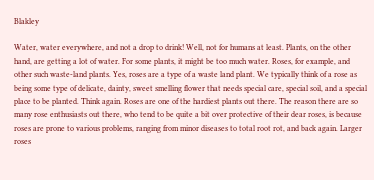Blakley

Water, water everywhere, and not a drop to drink! Well, not for humans at least. Plants, on the other hand, are getting a lot of water. For some plants, it might be too much water. Roses, for example, and other such waste-land plants. Yes, roses are a type of a waste land plant. We typically think of a rose as being some type of delicate, dainty, sweet smelling flower that needs special care, special soil, and a special place to be planted. Think again. Roses are one of the hardiest plants out there. The reason there are so many rose enthusiasts out there, who tend to be quite a bit over protective of their dear roses, is because roses are prone to various problems, ranging from minor diseases to total root rot, and back again. Larger roses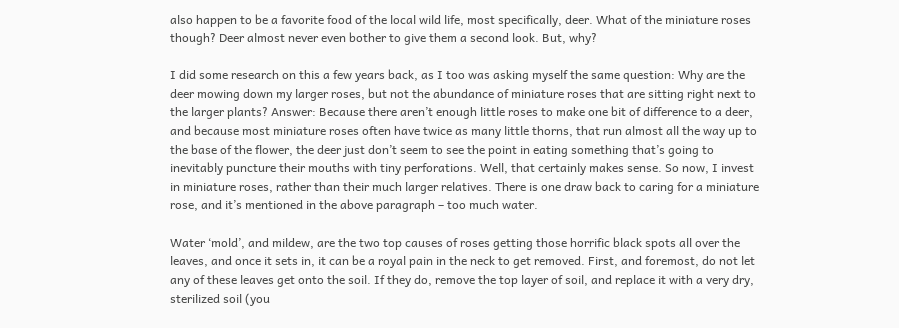also happen to be a favorite food of the local wild life, most specifically, deer. What of the miniature roses though? Deer almost never even bother to give them a second look. But, why?

I did some research on this a few years back, as I too was asking myself the same question: Why are the deer mowing down my larger roses, but not the abundance of miniature roses that are sitting right next to the larger plants? Answer: Because there aren’t enough little roses to make one bit of difference to a deer, and because most miniature roses often have twice as many little thorns, that run almost all the way up to the base of the flower, the deer just don’t seem to see the point in eating something that’s going to inevitably puncture their mouths with tiny perforations. Well, that certainly makes sense. So now, I invest in miniature roses, rather than their much larger relatives. There is one draw back to caring for a miniature rose, and it’s mentioned in the above paragraph – too much water.

Water ‘mold’, and mildew, are the two top causes of roses getting those horrific black spots all over the leaves, and once it sets in, it can be a royal pain in the neck to get removed. First, and foremost, do not let any of these leaves get onto the soil. If they do, remove the top layer of soil, and replace it with a very dry, sterilized soil (you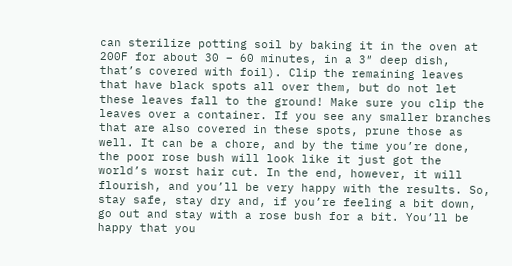can sterilize potting soil by baking it in the oven at 200F for about 30 – 60 minutes, in a 3″ deep dish, that’s covered with foil). Clip the remaining leaves that have black spots all over them, but do not let these leaves fall to the ground! Make sure you clip the leaves over a container. If you see any smaller branches that are also covered in these spots, prune those as well. It can be a chore, and by the time you’re done, the poor rose bush will look like it just got the world’s worst hair cut. In the end, however, it will flourish, and you’ll be very happy with the results. So, stay safe, stay dry and, if you’re feeling a bit down, go out and stay with a rose bush for a bit. You’ll be happy that you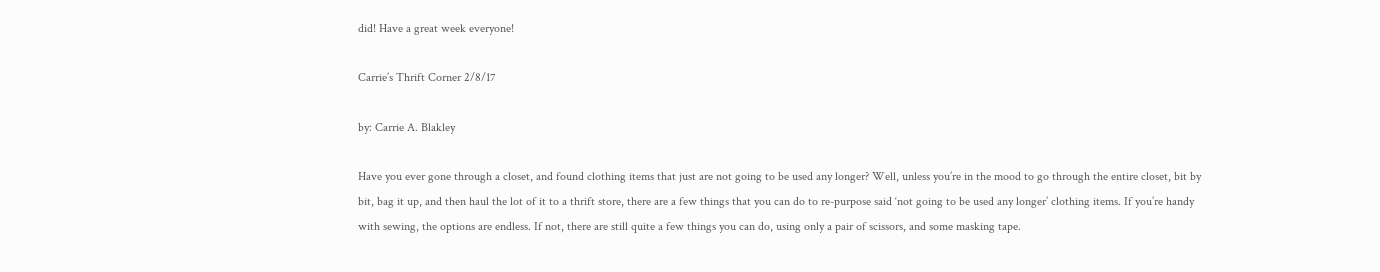did! Have a great week everyone!

Carrie’s Thrift Corner 2/8/17

by: Carrie A. Blakley

Have you ever gone through a closet, and found clothing items that just are not going to be used any longer? Well, unless you’re in the mood to go through the entire closet, bit by bit, bag it up, and then haul the lot of it to a thrift store, there are a few things that you can do to re-purpose said ‘not going to be used any longer’ clothing items. If you’re handy with sewing, the options are endless. If not, there are still quite a few things you can do, using only a pair of scissors, and some masking tape.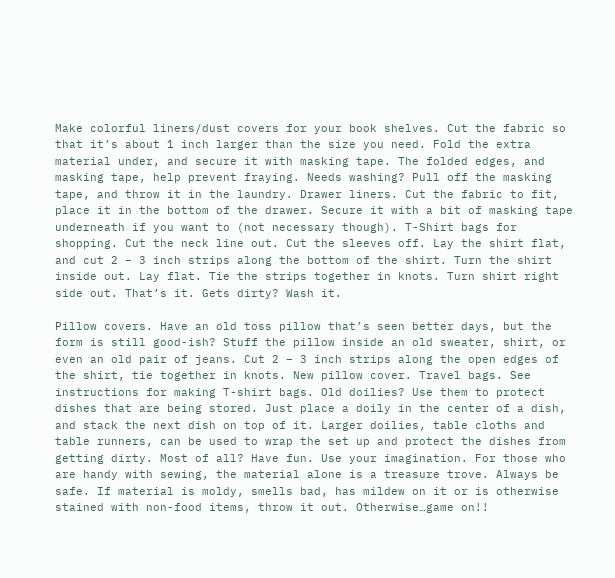Make colorful liners/dust covers for your book shelves. Cut the fabric so that it’s about 1 inch larger than the size you need. Fold the extra material under, and secure it with masking tape. The folded edges, and masking tape, help prevent fraying. Needs washing? Pull off the masking tape, and throw it in the laundry. Drawer liners. Cut the fabric to fit, place it in the bottom of the drawer. Secure it with a bit of masking tape underneath if you want to (not necessary though). T-Shirt bags for shopping. Cut the neck line out. Cut the sleeves off. Lay the shirt flat, and cut 2 – 3 inch strips along the bottom of the shirt. Turn the shirt inside out. Lay flat. Tie the strips together in knots. Turn shirt right side out. That’s it. Gets dirty? Wash it.

Pillow covers. Have an old toss pillow that’s seen better days, but the form is still good-ish? Stuff the pillow inside an old sweater, shirt, or even an old pair of jeans. Cut 2 – 3 inch strips along the open edges of the shirt, tie together in knots. New pillow cover. Travel bags. See instructions for making T-shirt bags. Old doilies? Use them to protect dishes that are being stored. Just place a doily in the center of a dish, and stack the next dish on top of it. Larger doilies, table cloths and table runners, can be used to wrap the set up and protect the dishes from getting dirty. Most of all? Have fun. Use your imagination. For those who are handy with sewing, the material alone is a treasure trove. Always be safe. If material is moldy, smells bad, has mildew on it or is otherwise stained with non-food items, throw it out. Otherwise…game on!!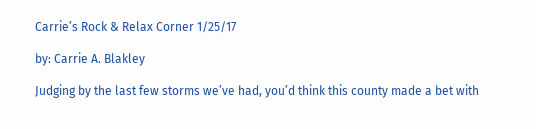Carrie’s Rock & Relax Corner 1/25/17

by: Carrie A. Blakley

Judging by the last few storms we’ve had, you’d think this county made a bet with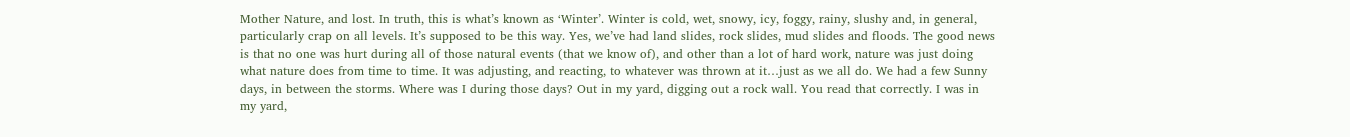Mother Nature, and lost. In truth, this is what’s known as ‘Winter’. Winter is cold, wet, snowy, icy, foggy, rainy, slushy and, in general, particularly crap on all levels. It’s supposed to be this way. Yes, we’ve had land slides, rock slides, mud slides and floods. The good news is that no one was hurt during all of those natural events (that we know of), and other than a lot of hard work, nature was just doing what nature does from time to time. It was adjusting, and reacting, to whatever was thrown at it…just as we all do. We had a few Sunny days, in between the storms. Where was I during those days? Out in my yard, digging out a rock wall. You read that correctly. I was in my yard,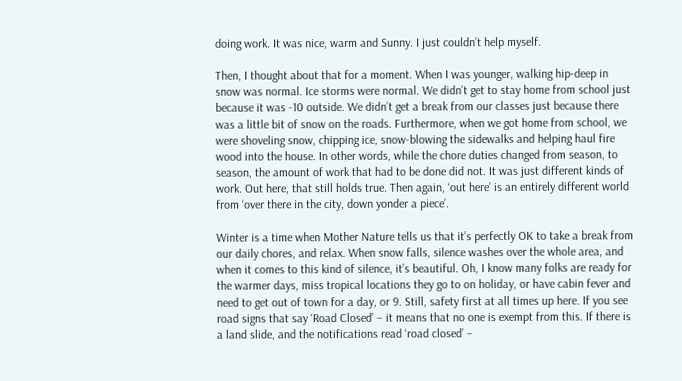doing work. It was nice, warm and Sunny. I just couldn’t help myself.

Then, I thought about that for a moment. When I was younger, walking hip-deep in snow was normal. Ice storms were normal. We didn’t get to stay home from school just because it was -10 outside. We didn’t get a break from our classes just because there was a little bit of snow on the roads. Furthermore, when we got home from school, we were shoveling snow, chipping ice, snow-blowing the sidewalks and helping haul fire wood into the house. In other words, while the chore duties changed from season, to season, the amount of work that had to be done did not. It was just different kinds of work. Out here, that still holds true. Then again, ‘out here’ is an entirely different world from ‘over there in the city, down yonder a piece’.

Winter is a time when Mother Nature tells us that it’s perfectly OK to take a break from our daily chores, and relax. When snow falls, silence washes over the whole area, and when it comes to this kind of silence, it’s beautiful. Oh, I know many folks are ready for the warmer days, miss tropical locations they go to on holiday, or have cabin fever and need to get out of town for a day, or 9. Still, safety first at all times up here. If you see road signs that say ‘Road Closed’ – it means that no one is exempt from this. If there is a land slide, and the notifications read ‘road closed’ –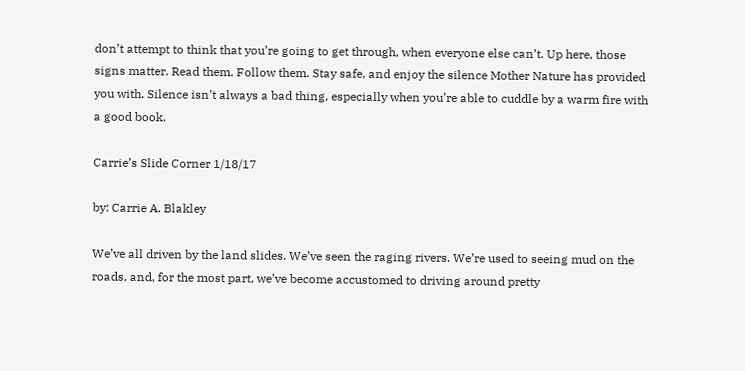don’t attempt to think that you’re going to get through, when everyone else can’t. Up here, those signs matter. Read them. Follow them. Stay safe, and enjoy the silence Mother Nature has provided you with. Silence isn’t always a bad thing, especially when you’re able to cuddle by a warm fire with a good book.

Carrie’s Slide Corner 1/18/17

by: Carrie A. Blakley

We’ve all driven by the land slides. We’ve seen the raging rivers. We’re used to seeing mud on the roads, and, for the most part, we’ve become accustomed to driving around pretty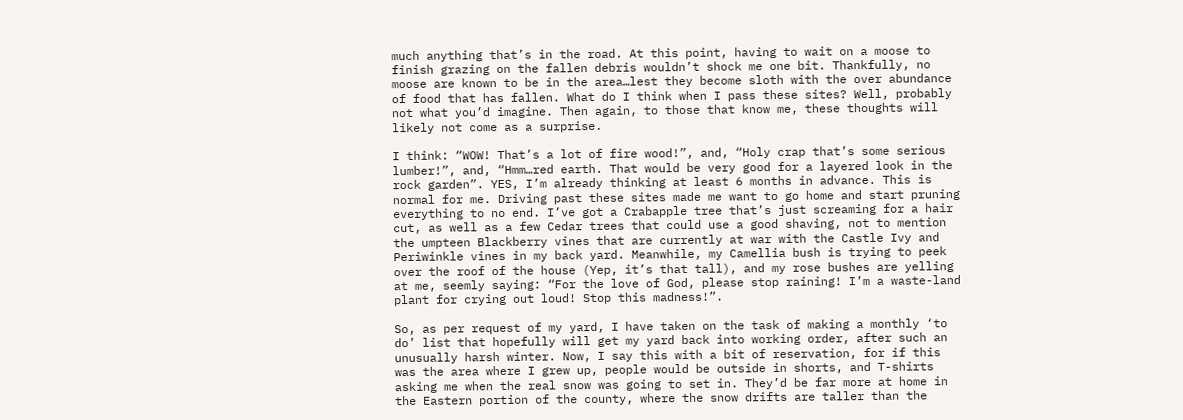much anything that’s in the road. At this point, having to wait on a moose to finish grazing on the fallen debris wouldn’t shock me one bit. Thankfully, no moose are known to be in the area…lest they become sloth with the over abundance of food that has fallen. What do I think when I pass these sites? Well, probably not what you’d imagine. Then again, to those that know me, these thoughts will likely not come as a surprise.

I think: “WOW! That’s a lot of fire wood!”, and, “Holy crap that’s some serious lumber!”, and, “Hmm…red earth. That would be very good for a layered look in the rock garden”. YES, I’m already thinking at least 6 months in advance. This is normal for me. Driving past these sites made me want to go home and start pruning everything to no end. I’ve got a Crabapple tree that’s just screaming for a hair cut, as well as a few Cedar trees that could use a good shaving, not to mention the umpteen Blackberry vines that are currently at war with the Castle Ivy and Periwinkle vines in my back yard. Meanwhile, my Camellia bush is trying to peek over the roof of the house (Yep, it’s that tall), and my rose bushes are yelling at me, seemly saying: “For the love of God, please stop raining! I’m a waste-land plant for crying out loud! Stop this madness!”.

So, as per request of my yard, I have taken on the task of making a monthly ‘to do’ list that hopefully will get my yard back into working order, after such an unusually harsh winter. Now, I say this with a bit of reservation, for if this was the area where I grew up, people would be outside in shorts, and T-shirts asking me when the real snow was going to set in. They’d be far more at home in the Eastern portion of the county, where the snow drifts are taller than the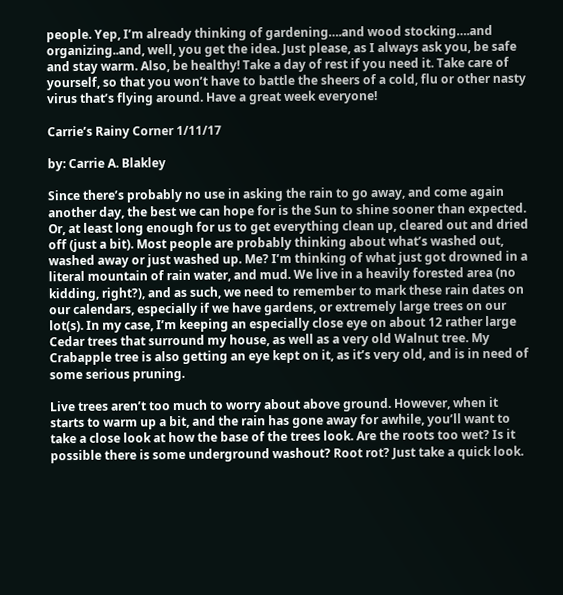people. Yep, I’m already thinking of gardening….and wood stocking….and organizing..and, well, you get the idea. Just please, as I always ask you, be safe and stay warm. Also, be healthy! Take a day of rest if you need it. Take care of yourself, so that you won’t have to battle the sheers of a cold, flu or other nasty virus that’s flying around. Have a great week everyone!

Carrie’s Rainy Corner 1/11/17

by: Carrie A. Blakley

Since there’s probably no use in asking the rain to go away, and come again another day, the best we can hope for is the Sun to shine sooner than expected. Or, at least long enough for us to get everything clean up, cleared out and dried off (just a bit). Most people are probably thinking about what’s washed out, washed away or just washed up. Me? I’m thinking of what just got drowned in a literal mountain of rain water, and mud. We live in a heavily forested area (no kidding, right?), and as such, we need to remember to mark these rain dates on our calendars, especially if we have gardens, or extremely large trees on our lot(s). In my case, I’m keeping an especially close eye on about 12 rather large Cedar trees that surround my house, as well as a very old Walnut tree. My Crabapple tree is also getting an eye kept on it, as it’s very old, and is in need of some serious pruning.

Live trees aren’t too much to worry about above ground. However, when it starts to warm up a bit, and the rain has gone away for awhile, you’ll want to take a close look at how the base of the trees look. Are the roots too wet? Is it possible there is some underground washout? Root rot? Just take a quick look.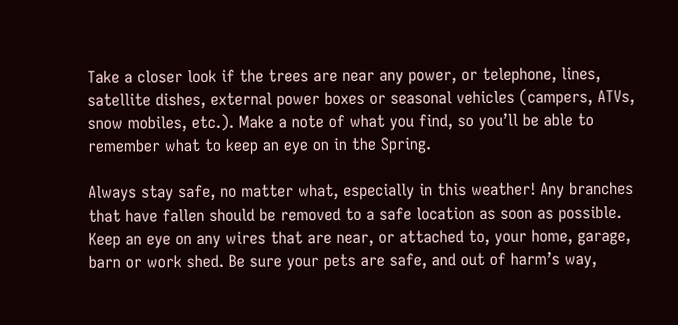Take a closer look if the trees are near any power, or telephone, lines, satellite dishes, external power boxes or seasonal vehicles (campers, ATVs, snow mobiles, etc.). Make a note of what you find, so you’ll be able to remember what to keep an eye on in the Spring.

Always stay safe, no matter what, especially in this weather! Any branches that have fallen should be removed to a safe location as soon as possible. Keep an eye on any wires that are near, or attached to, your home, garage, barn or work shed. Be sure your pets are safe, and out of harm’s way,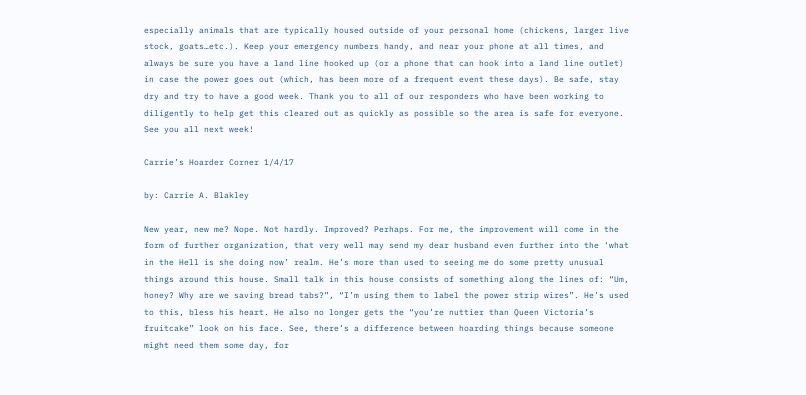especially animals that are typically housed outside of your personal home (chickens, larger live stock, goats…etc.). Keep your emergency numbers handy, and near your phone at all times, and always be sure you have a land line hooked up (or a phone that can hook into a land line outlet) in case the power goes out (which, has been more of a frequent event these days). Be safe, stay dry and try to have a good week. Thank you to all of our responders who have been working to diligently to help get this cleared out as quickly as possible so the area is safe for everyone. See you all next week!

Carrie’s Hoarder Corner 1/4/17

by: Carrie A. Blakley

New year, new me? Nope. Not hardly. Improved? Perhaps. For me, the improvement will come in the form of further organization, that very well may send my dear husband even further into the ‘what in the Hell is she doing now’ realm. He’s more than used to seeing me do some pretty unusual things around this house. Small talk in this house consists of something along the lines of: “Um, honey? Why are we saving bread tabs?”, “I’m using them to label the power strip wires”. He’s used to this, bless his heart. He also no longer gets the “you’re nuttier than Queen Victoria’s fruitcake” look on his face. See, there’s a difference between hoarding things because someone might need them some day, for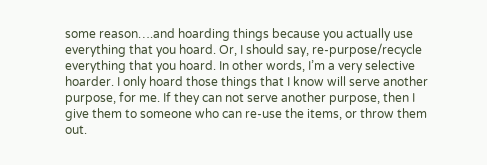some reason….and hoarding things because you actually use everything that you hoard. Or, I should say, re-purpose/recycle everything that you hoard. In other words, I’m a very selective hoarder. I only hoard those things that I know will serve another purpose, for me. If they can not serve another purpose, then I give them to someone who can re-use the items, or throw them out.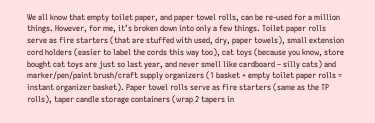We all know that empty toilet paper, and paper towel rolls, can be re-used for a million things. However, for me, it’s broken down into only a few things. Toilet paper rolls serve as fire starters (that are stuffed with used, dry, paper towels), small extension cord holders (easier to label the cords this way too), cat toys (because you know, store bought cat toys are just so last year, and never smell like cardboard – silly cats) and marker/pen/paint brush/craft supply organizers (1 basket + empty toilet paper rolls = instant organizer basket). Paper towel rolls serve as fire starters (same as the TP rolls), taper candle storage containers (wrap 2 tapers in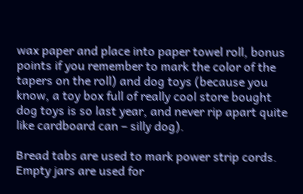wax paper and place into paper towel roll, bonus points if you remember to mark the color of the tapers on the roll) and dog toys (because you know, a toy box full of really cool store bought dog toys is so last year, and never rip apart quite like cardboard can – silly dog).

Bread tabs are used to mark power strip cords. Empty jars are used for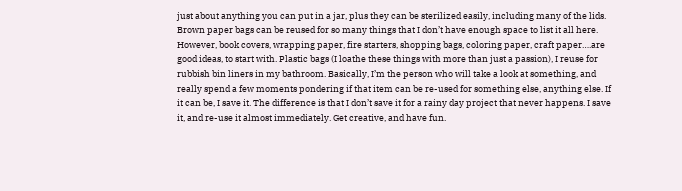just about anything you can put in a jar, plus they can be sterilized easily, including many of the lids. Brown paper bags can be reused for so many things that I don’t have enough space to list it all here. However, book covers, wrapping paper, fire starters, shopping bags, coloring paper, craft paper….are good ideas, to start with. Plastic bags (I loathe these things with more than just a passion), I reuse for rubbish bin liners in my bathroom. Basically, I’m the person who will take a look at something, and really spend a few moments pondering if that item can be re-used for something else, anything else. If it can be, I save it. The difference is that I don’t save it for a rainy day project that never happens. I save it, and re-use it almost immediately. Get creative, and have fun.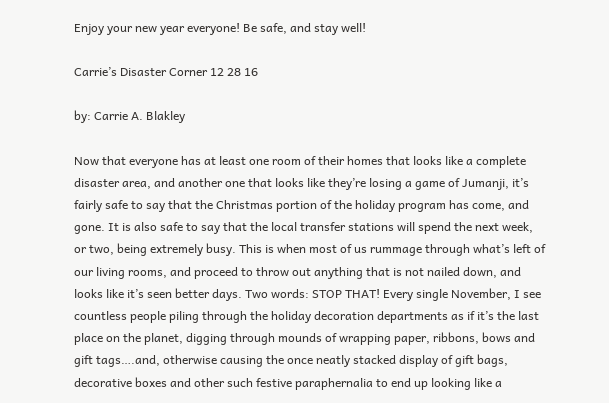Enjoy your new year everyone! Be safe, and stay well!

Carrie’s Disaster Corner 12 28 16

by: Carrie A. Blakley

Now that everyone has at least one room of their homes that looks like a complete disaster area, and another one that looks like they’re losing a game of Jumanji, it’s fairly safe to say that the Christmas portion of the holiday program has come, and gone. It is also safe to say that the local transfer stations will spend the next week, or two, being extremely busy. This is when most of us rummage through what’s left of our living rooms, and proceed to throw out anything that is not nailed down, and looks like it’s seen better days. Two words: STOP THAT! Every single November, I see countless people piling through the holiday decoration departments as if it’s the last place on the planet, digging through mounds of wrapping paper, ribbons, bows and gift tags….and, otherwise causing the once neatly stacked display of gift bags, decorative boxes and other such festive paraphernalia to end up looking like a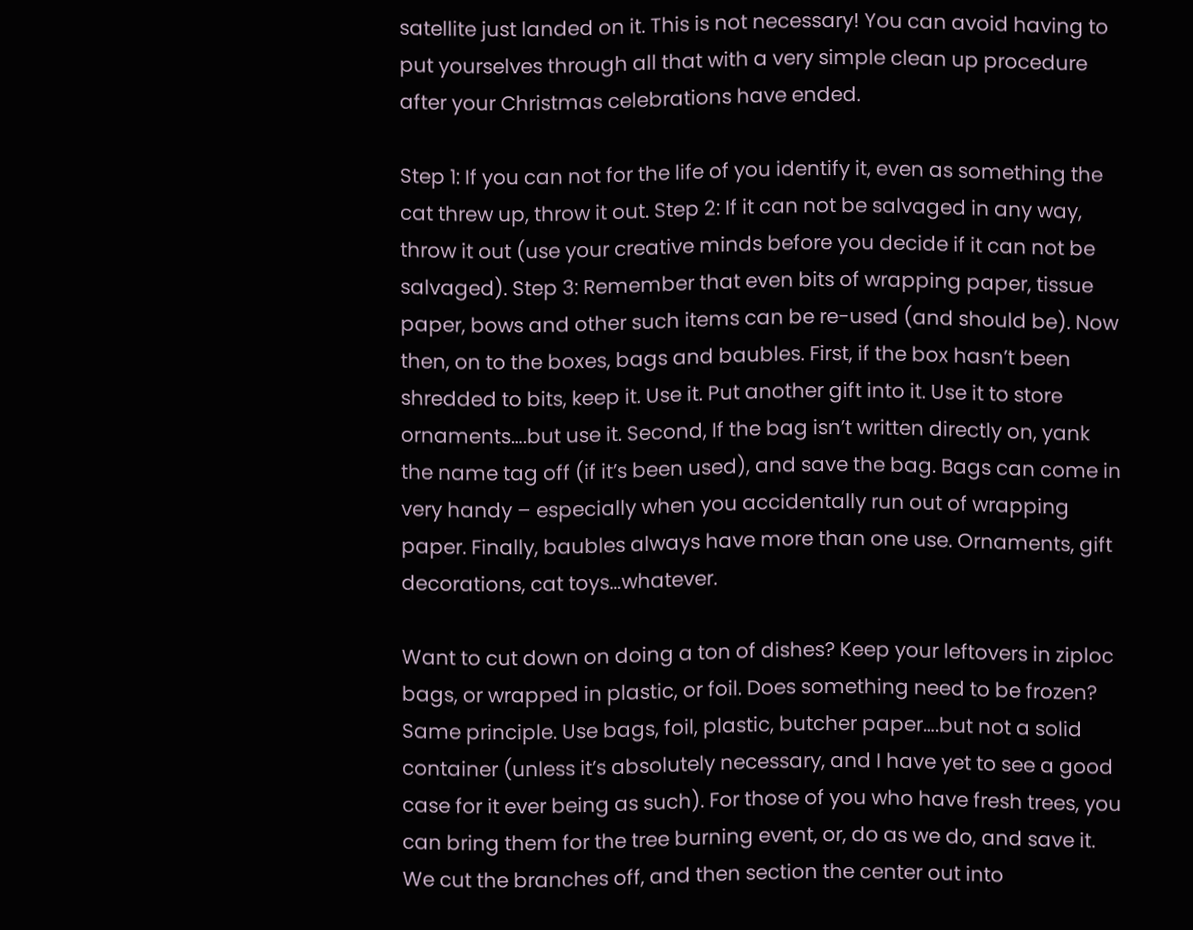satellite just landed on it. This is not necessary! You can avoid having to put yourselves through all that with a very simple clean up procedure after your Christmas celebrations have ended.

Step 1: If you can not for the life of you identify it, even as something the cat threw up, throw it out. Step 2: If it can not be salvaged in any way, throw it out (use your creative minds before you decide if it can not be salvaged). Step 3: Remember that even bits of wrapping paper, tissue paper, bows and other such items can be re-used (and should be). Now then, on to the boxes, bags and baubles. First, if the box hasn’t been shredded to bits, keep it. Use it. Put another gift into it. Use it to store ornaments….but use it. Second, If the bag isn’t written directly on, yank the name tag off (if it’s been used), and save the bag. Bags can come in very handy – especially when you accidentally run out of wrapping paper. Finally, baubles always have more than one use. Ornaments, gift decorations, cat toys…whatever.

Want to cut down on doing a ton of dishes? Keep your leftovers in ziploc bags, or wrapped in plastic, or foil. Does something need to be frozen? Same principle. Use bags, foil, plastic, butcher paper….but not a solid container (unless it’s absolutely necessary, and I have yet to see a good case for it ever being as such). For those of you who have fresh trees, you can bring them for the tree burning event, or, do as we do, and save it. We cut the branches off, and then section the center out into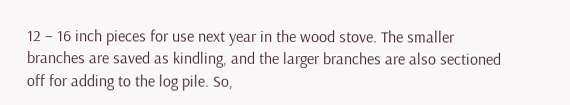12 – 16 inch pieces for use next year in the wood stove. The smaller branches are saved as kindling, and the larger branches are also sectioned off for adding to the log pile. So,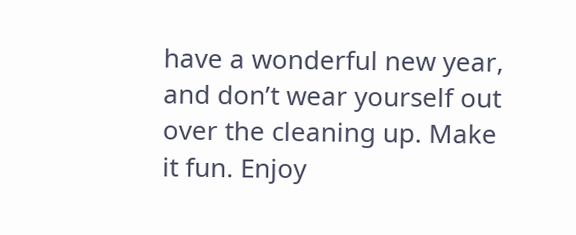have a wonderful new year, and don’t wear yourself out over the cleaning up. Make it fun. Enjoy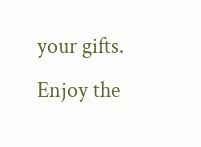your gifts. Enjoy the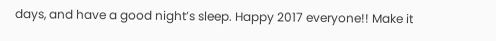days, and have a good night’s sleep. Happy 2017 everyone!! Make it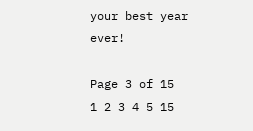your best year ever!

Page 3 of 15
1 2 3 4 5 15